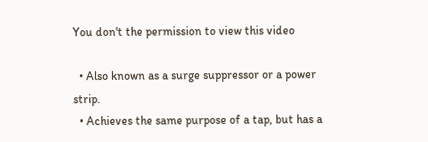You don't the permission to view this video

  • Also known as a surge suppressor or a power strip.
  • Achieves the same purpose of a tap, but has a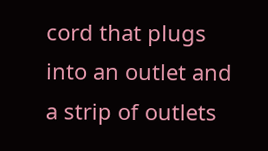cord that plugs into an outlet and a strip of outlets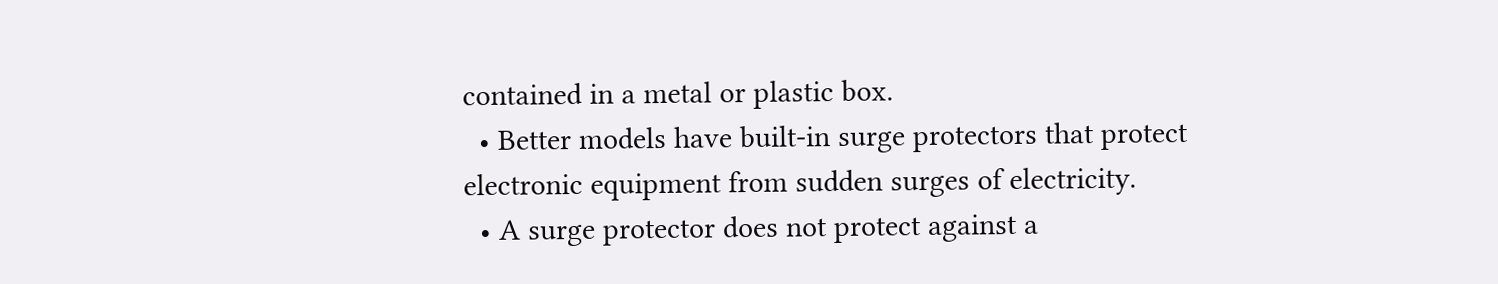contained in a metal or plastic box.
  • Better models have built-in surge protectors that protect electronic equipment from sudden surges of electricity.
  • A surge protector does not protect against a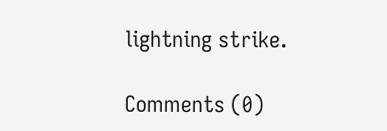lightning strike.

Comments (0)